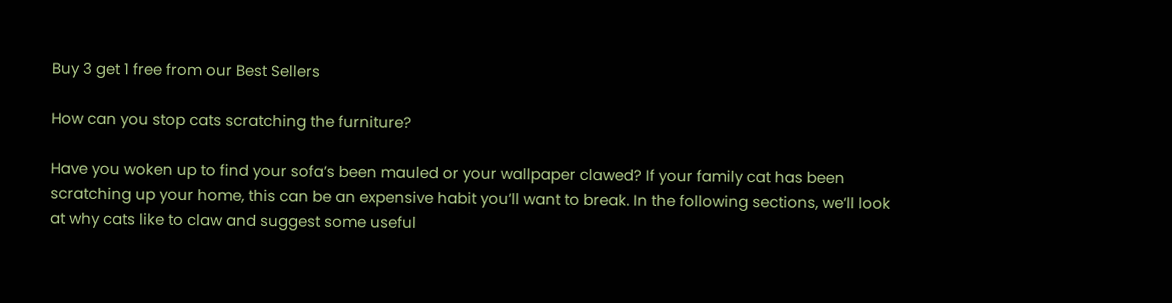Buy 3 get 1 free from our Best Sellers

How can you stop cats scratching the furniture?

Have you woken up to find your sofa’s been mauled or your wallpaper clawed? If your family cat has been scratching up your home, this can be an expensive habit you’ll want to break. In the following sections, we’ll look at why cats like to claw and suggest some useful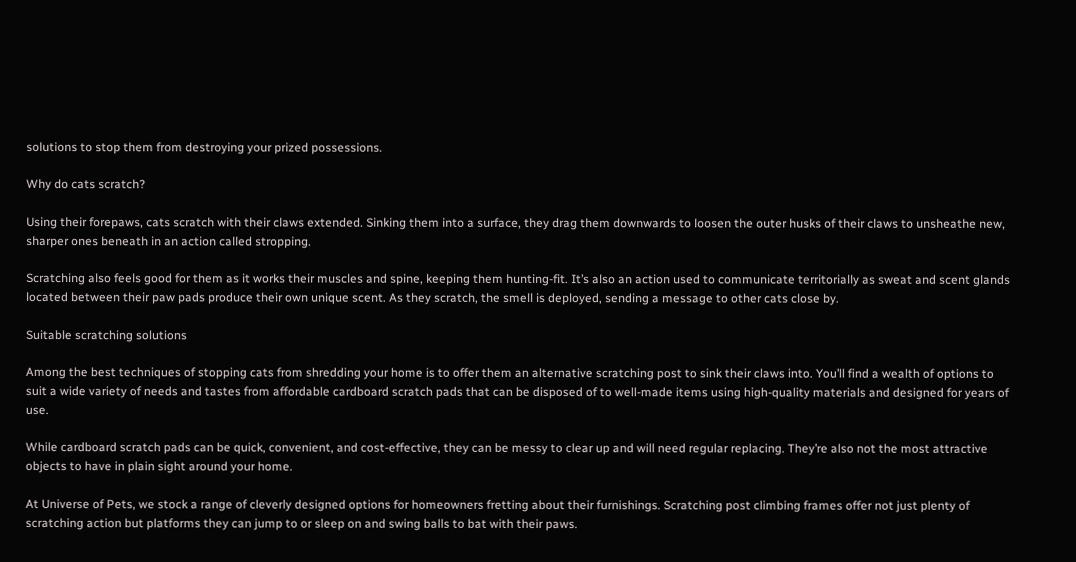solutions to stop them from destroying your prized possessions.

Why do cats scratch?

Using their forepaws, cats scratch with their claws extended. Sinking them into a surface, they drag them downwards to loosen the outer husks of their claws to unsheathe new, sharper ones beneath in an action called stropping.

Scratching also feels good for them as it works their muscles and spine, keeping them hunting-fit. It’s also an action used to communicate territorially as sweat and scent glands located between their paw pads produce their own unique scent. As they scratch, the smell is deployed, sending a message to other cats close by.

Suitable scratching solutions

Among the best techniques of stopping cats from shredding your home is to offer them an alternative scratching post to sink their claws into. You’ll find a wealth of options to suit a wide variety of needs and tastes from affordable cardboard scratch pads that can be disposed of to well-made items using high-quality materials and designed for years of use.

While cardboard scratch pads can be quick, convenient, and cost-effective, they can be messy to clear up and will need regular replacing. They’re also not the most attractive objects to have in plain sight around your home.

At Universe of Pets, we stock a range of cleverly designed options for homeowners fretting about their furnishings. Scratching post climbing frames offer not just plenty of scratching action but platforms they can jump to or sleep on and swing balls to bat with their paws.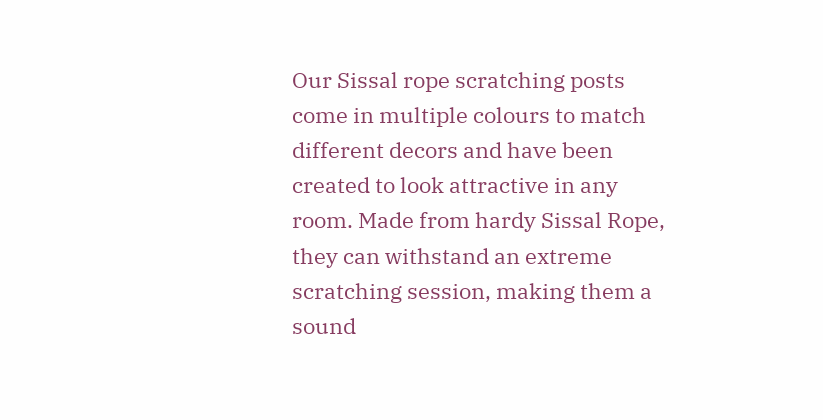Our Sissal rope scratching posts come in multiple colours to match different decors and have been created to look attractive in any room. Made from hardy Sissal Rope, they can withstand an extreme scratching session, making them a sound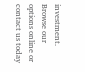investment. Browse our options online or contact us today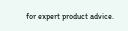for expert product advice.